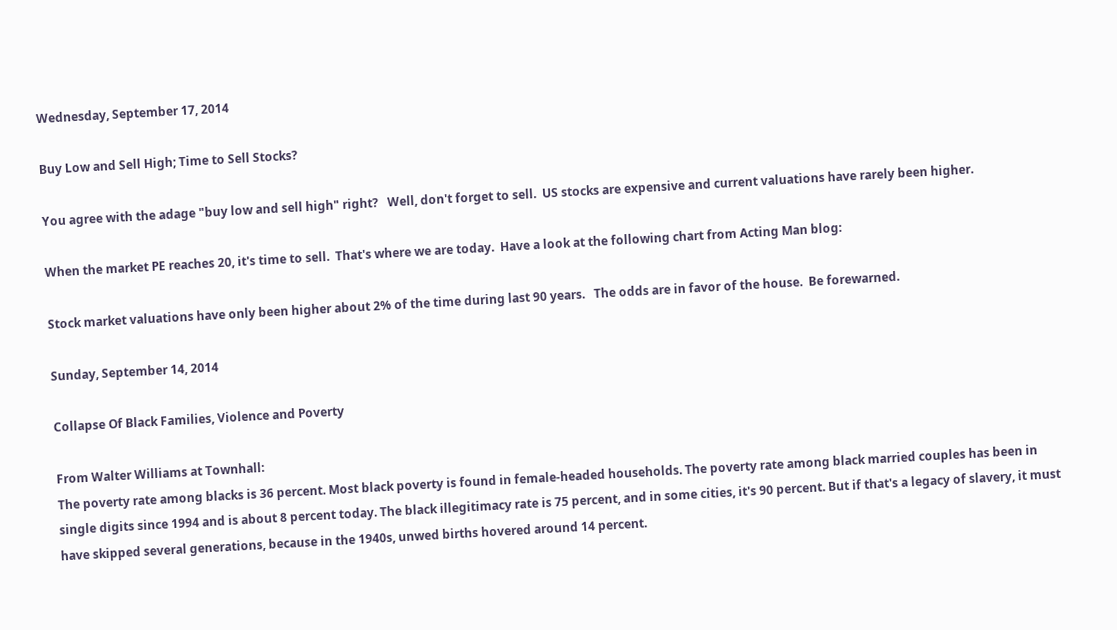Wednesday, September 17, 2014

Buy Low and Sell High; Time to Sell Stocks?

You agree with the adage "buy low and sell high" right?   Well, don't forget to sell.  US stocks are expensive and current valuations have rarely been higher.

When the market PE reaches 20, it's time to sell.  That's where we are today.  Have a look at the following chart from Acting Man blog:

Stock market valuations have only been higher about 2% of the time during last 90 years.   The odds are in favor of the house.  Be forewarned.

Sunday, September 14, 2014

Collapse Of Black Families, Violence and Poverty

From Walter Williams at Townhall:
The poverty rate among blacks is 36 percent. Most black poverty is found in female-headed households. The poverty rate among black married couples has been in single digits since 1994 and is about 8 percent today. The black illegitimacy rate is 75 percent, and in some cities, it's 90 percent. But if that's a legacy of slavery, it must have skipped several generations, because in the 1940s, unwed births hovered around 14 percent.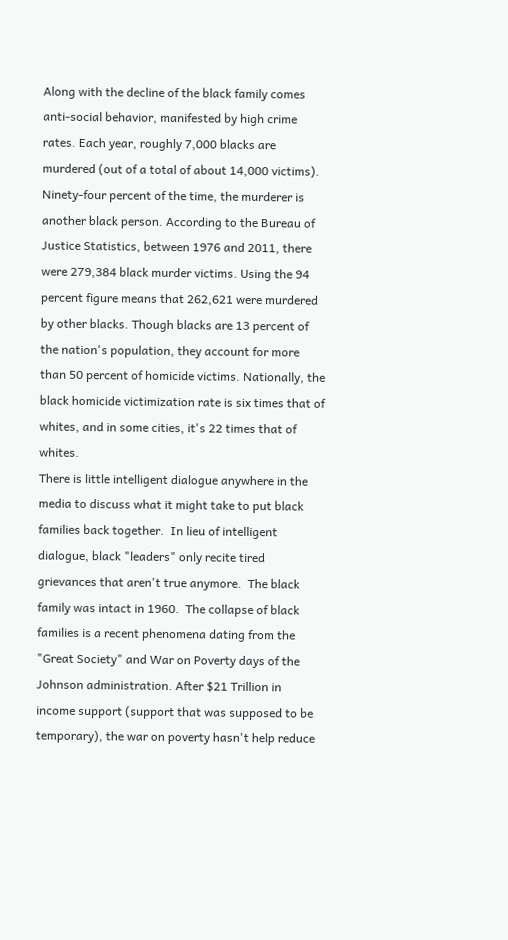Along with the decline of the black family comes anti-social behavior, manifested by high crime rates. Each year, roughly 7,000 blacks are murdered (out of a total of about 14,000 victims). Ninety-four percent of the time, the murderer is another black person. According to the Bureau of Justice Statistics, between 1976 and 2011, there were 279,384 black murder victims. Using the 94 percent figure means that 262,621 were murdered by other blacks. Though blacks are 13 percent of the nation's population, they account for more than 50 percent of homicide victims. Nationally, the black homicide victimization rate is six times that of whites, and in some cities, it's 22 times that of whites.
There is little intelligent dialogue anywhere in the media to discuss what it might take to put black families back together.  In lieu of intelligent dialogue, black "leaders" only recite tired grievances that aren't true anymore.  The black family was intact in 1960.  The collapse of black families is a recent phenomena dating from the "Great Society" and War on Poverty days of the Johnson administration. After $21 Trillion in income support (support that was supposed to be temporary), the war on poverty hasn't help reduce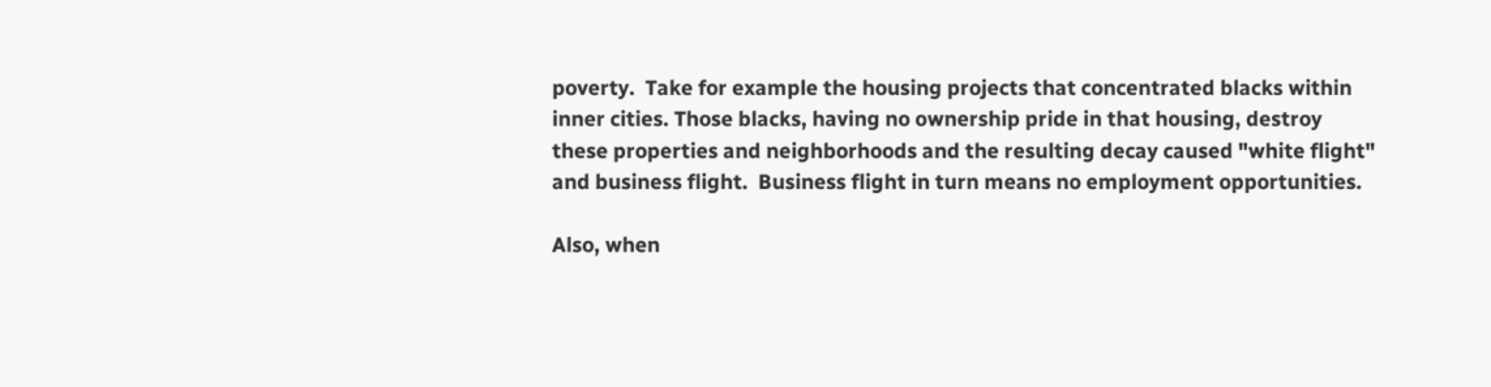poverty.  Take for example the housing projects that concentrated blacks within inner cities. Those blacks, having no ownership pride in that housing, destroy these properties and neighborhoods and the resulting decay caused "white flight" and business flight.  Business flight in turn means no employment opportunities.

Also, when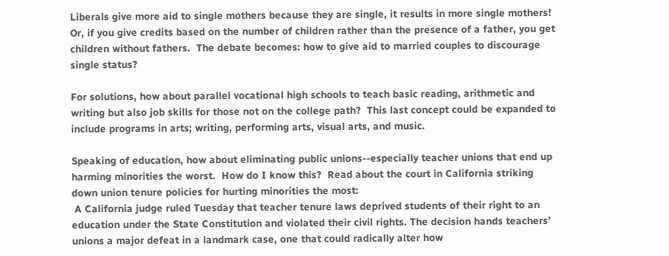Liberals give more aid to single mothers because they are single, it results in more single mothers!  Or, if you give credits based on the number of children rather than the presence of a father, you get children without fathers.  The debate becomes: how to give aid to married couples to discourage single status?

For solutions, how about parallel vocational high schools to teach basic reading, arithmetic and writing but also job skills for those not on the college path?  This last concept could be expanded to include programs in arts; writing, performing arts, visual arts, and music.

Speaking of education, how about eliminating public unions--especially teacher unions that end up harming minorities the worst.  How do I know this?  Read about the court in California striking down union tenure policies for hurting minorities the most:
 A California judge ruled Tuesday that teacher tenure laws deprived students of their right to an education under the State Constitution and violated their civil rights. The decision hands teachers’ unions a major defeat in a landmark case, one that could radically alter how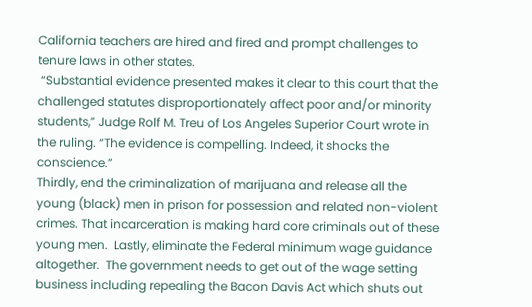California teachers are hired and fired and prompt challenges to tenure laws in other states.
 “Substantial evidence presented makes it clear to this court that the challenged statutes disproportionately affect poor and/or minority students,” Judge Rolf M. Treu of Los Angeles Superior Court wrote in the ruling. “The evidence is compelling. Indeed, it shocks the conscience.”
Thirdly, end the criminalization of marijuana and release all the young (black) men in prison for possession and related non-violent crimes. That incarceration is making hard core criminals out of these young men.  Lastly, eliminate the Federal minimum wage guidance altogether.  The government needs to get out of the wage setting business including repealing the Bacon Davis Act which shuts out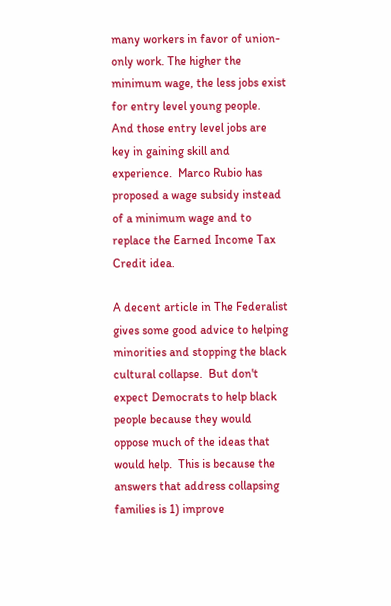many workers in favor of union-only work. The higher the minimum wage, the less jobs exist for entry level young people.  And those entry level jobs are key in gaining skill and experience.  Marco Rubio has proposed a wage subsidy instead of a minimum wage and to replace the Earned Income Tax Credit idea.

A decent article in The Federalist gives some good advice to helping minorities and stopping the black cultural collapse.  But don't expect Democrats to help black people because they would oppose much of the ideas that would help.  This is because the answers that address collapsing families is 1) improve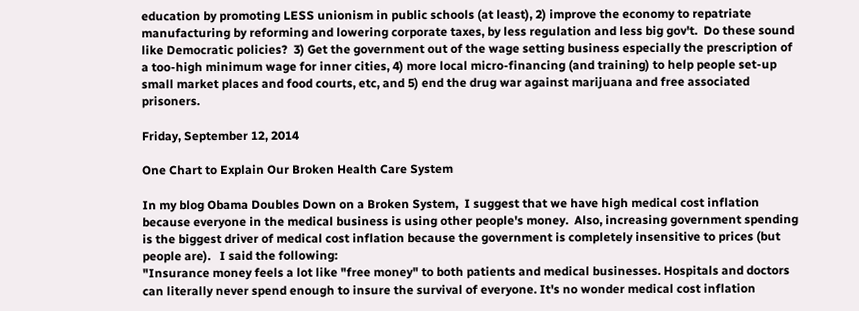education by promoting LESS unionism in public schools (at least), 2) improve the economy to repatriate manufacturing by reforming and lowering corporate taxes, by less regulation and less big gov't.  Do these sound like Democratic policies?  3) Get the government out of the wage setting business especially the prescription of a too-high minimum wage for inner cities, 4) more local micro-financing (and training) to help people set-up small market places and food courts, etc, and 5) end the drug war against marijuana and free associated prisoners.

Friday, September 12, 2014

One Chart to Explain Our Broken Health Care System

In my blog Obama Doubles Down on a Broken System,  I suggest that we have high medical cost inflation because everyone in the medical business is using other people's money.  Also, increasing government spending is the biggest driver of medical cost inflation because the government is completely insensitive to prices (but people are).   I said the following:
"Insurance money feels a lot like "free money" to both patients and medical businesses. Hospitals and doctors can literally never spend enough to insure the survival of everyone. It's no wonder medical cost inflation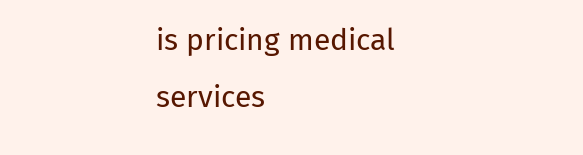is pricing medical services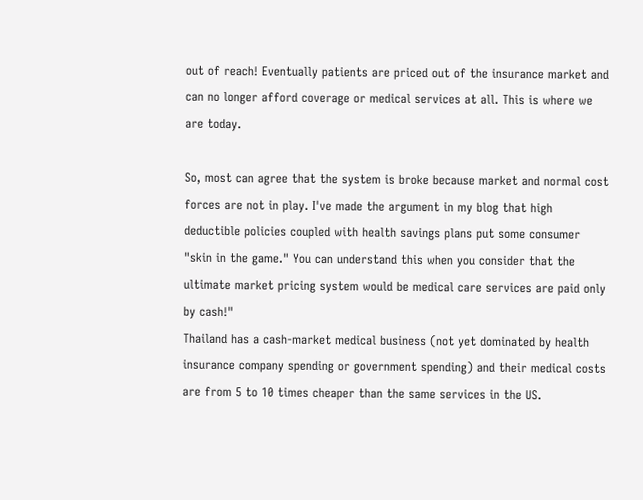out of reach! Eventually patients are priced out of the insurance market and can no longer afford coverage or medical services at all. This is where we are today.

So, most can agree that the system is broke because market and normal cost forces are not in play. I've made the argument in my blog that high deductible policies coupled with health savings plans put some consumer "skin in the game." You can understand this when you consider that the ultimate market pricing system would be medical care services are paid only by cash!"
Thailand has a cash-market medical business (not yet dominated by health insurance company spending or government spending) and their medical costs are from 5 to 10 times cheaper than the same services in the US.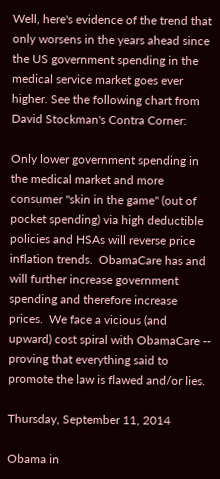Well, here's evidence of the trend that only worsens in the years ahead since the US government spending in the medical service market goes ever higher. See the following chart from David Stockman's Contra Corner:

Only lower government spending in the medical market and more consumer "skin in the game" (out of pocket spending) via high deductible policies and HSAs will reverse price inflation trends.  ObamaCare has and will further increase government spending and therefore increase prices.  We face a vicious (and upward) cost spiral with ObamaCare -- proving that everything said to promote the law is flawed and/or lies.

Thursday, September 11, 2014

Obama in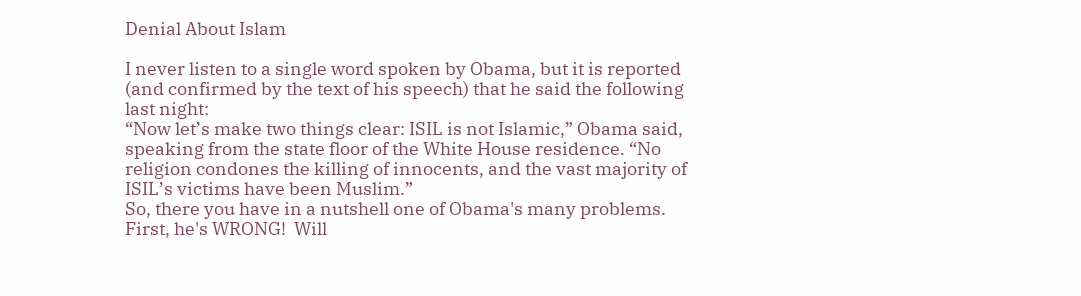Denial About Islam

I never listen to a single word spoken by Obama, but it is reported (and confirmed by the text of his speech) that he said the following last night:
“Now let’s make two things clear: ISIL is not Islamic,” Obama said, speaking from the state floor of the White House residence. “No religion condones the killing of innocents, and the vast majority of ISIL’s victims have been Muslim.”
So, there you have in a nutshell one of Obama's many problems.  First, he's WRONG!  Will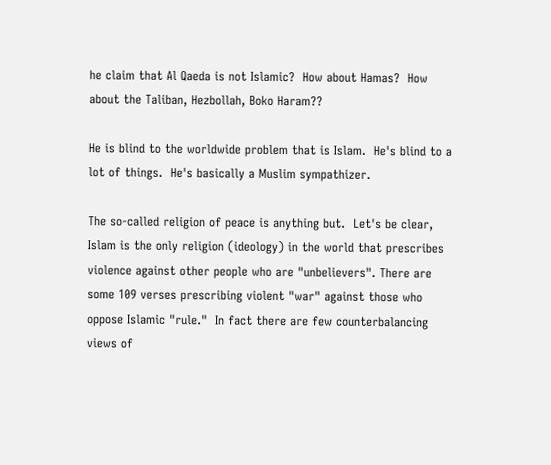he claim that Al Qaeda is not Islamic?  How about Hamas?  How about the Taliban, Hezbollah, Boko Haram??

He is blind to the worldwide problem that is Islam.  He's blind to a lot of things.  He's basically a Muslim sympathizer.

The so-called religion of peace is anything but.  Let's be clear, Islam is the only religion (ideology) in the world that prescribes violence against other people who are "unbelievers". There are some 109 verses prescribing violent "war" against those who oppose Islamic "rule."  In fact there are few counterbalancing views of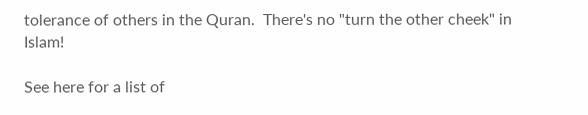tolerance of others in the Quran.  There's no "turn the other cheek" in Islam!

See here for a list of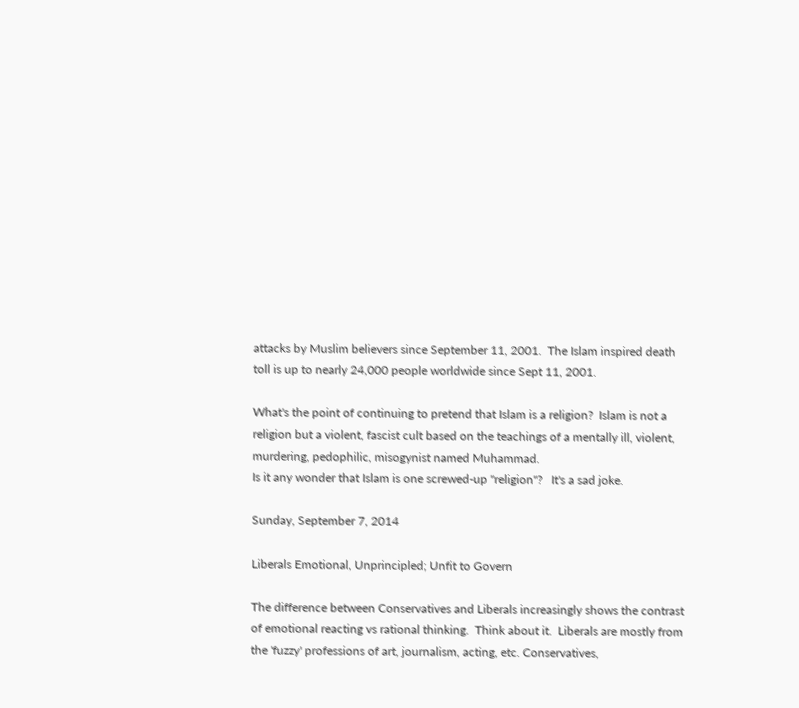attacks by Muslim believers since September 11, 2001.  The Islam inspired death toll is up to nearly 24,000 people worldwide since Sept 11, 2001.

What's the point of continuing to pretend that Islam is a religion?  Islam is not a religion but a violent, fascist cult based on the teachings of a mentally ill, violent, murdering, pedophilic, misogynist named Muhammad.
Is it any wonder that Islam is one screwed-up "religion"?   It's a sad joke.

Sunday, September 7, 2014

Liberals Emotional, Unprincipled; Unfit to Govern

The difference between Conservatives and Liberals increasingly shows the contrast of emotional reacting vs rational thinking.  Think about it.  Liberals are mostly from the 'fuzzy' professions of art, journalism, acting, etc. Conservatives,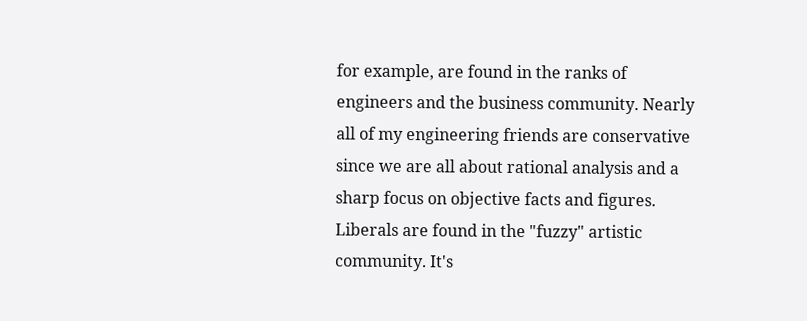for example, are found in the ranks of engineers and the business community. Nearly all of my engineering friends are conservative since we are all about rational analysis and a sharp focus on objective facts and figures. Liberals are found in the "fuzzy" artistic community. It's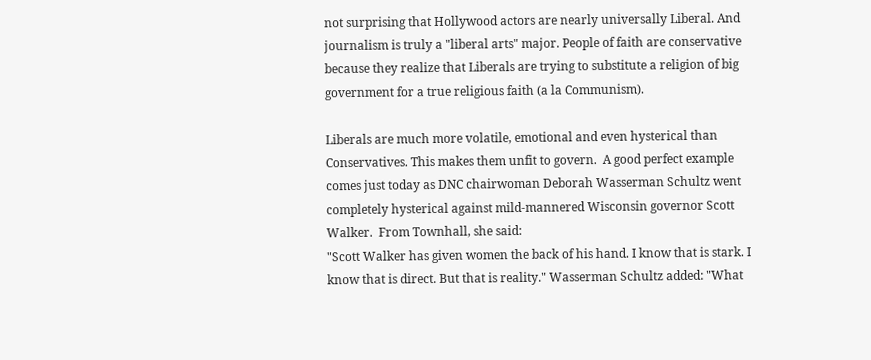not surprising that Hollywood actors are nearly universally Liberal. And journalism is truly a "liberal arts" major. People of faith are conservative because they realize that Liberals are trying to substitute a religion of big government for a true religious faith (a la Communism).

Liberals are much more volatile, emotional and even hysterical than Conservatives. This makes them unfit to govern.  A good perfect example comes just today as DNC chairwoman Deborah Wasserman Schultz went completely hysterical against mild-mannered Wisconsin governor Scott Walker.  From Townhall, she said:
"Scott Walker has given women the back of his hand. I know that is stark. I know that is direct. But that is reality." Wasserman Schultz added: "What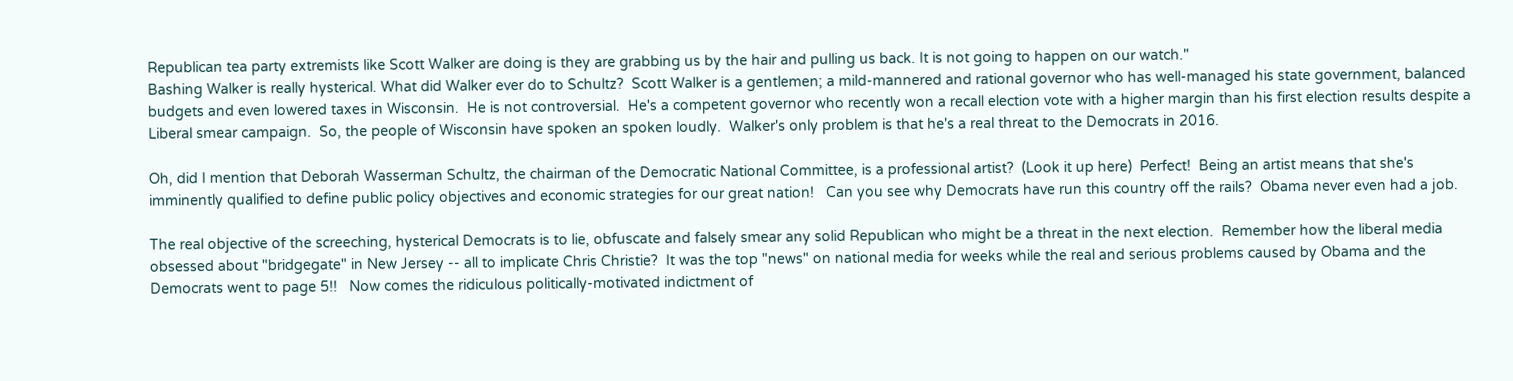Republican tea party extremists like Scott Walker are doing is they are grabbing us by the hair and pulling us back. It is not going to happen on our watch."
Bashing Walker is really hysterical. What did Walker ever do to Schultz?  Scott Walker is a gentlemen; a mild-mannered and rational governor who has well-managed his state government, balanced budgets and even lowered taxes in Wisconsin.  He is not controversial.  He's a competent governor who recently won a recall election vote with a higher margin than his first election results despite a Liberal smear campaign.  So, the people of Wisconsin have spoken an spoken loudly.  Walker's only problem is that he's a real threat to the Democrats in 2016.

Oh, did I mention that Deborah Wasserman Schultz, the chairman of the Democratic National Committee, is a professional artist?  (Look it up here)  Perfect!  Being an artist means that she's imminently qualified to define public policy objectives and economic strategies for our great nation!   Can you see why Democrats have run this country off the rails?  Obama never even had a job.

The real objective of the screeching, hysterical Democrats is to lie, obfuscate and falsely smear any solid Republican who might be a threat in the next election.  Remember how the liberal media obsessed about "bridgegate" in New Jersey -- all to implicate Chris Christie?  It was the top "news" on national media for weeks while the real and serious problems caused by Obama and the Democrats went to page 5!!   Now comes the ridiculous politically-motivated indictment of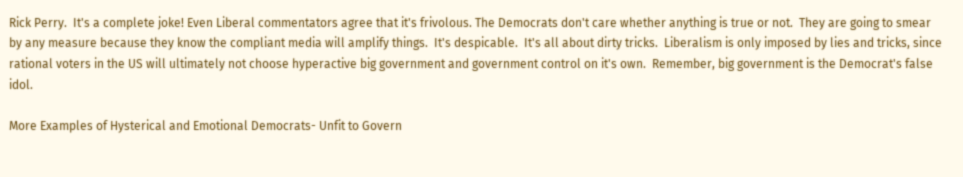Rick Perry.  It's a complete joke! Even Liberal commentators agree that it's frivolous. The Democrats don't care whether anything is true or not.  They are going to smear by any measure because they know the compliant media will amplify things.  It's despicable.  It's all about dirty tricks.  Liberalism is only imposed by lies and tricks, since rational voters in the US will ultimately not choose hyperactive big government and government control on it's own.  Remember, big government is the Democrat's false idol.

More Examples of Hysterical and Emotional Democrats- Unfit to Govern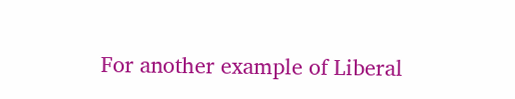For another example of Liberal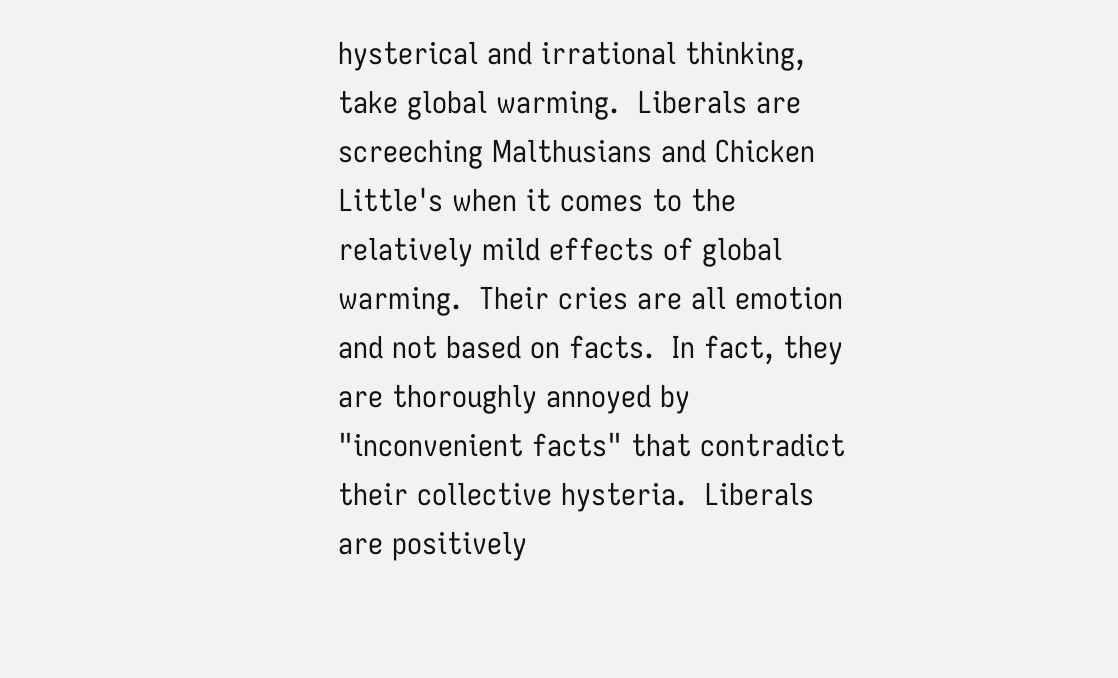hysterical and irrational thinking, take global warming.  Liberals are screeching Malthusians and Chicken Little's when it comes to the relatively mild effects of global warming.  Their cries are all emotion and not based on facts.  In fact, they are thoroughly annoyed by "inconvenient facts" that contradict their collective hysteria.  Liberals are positively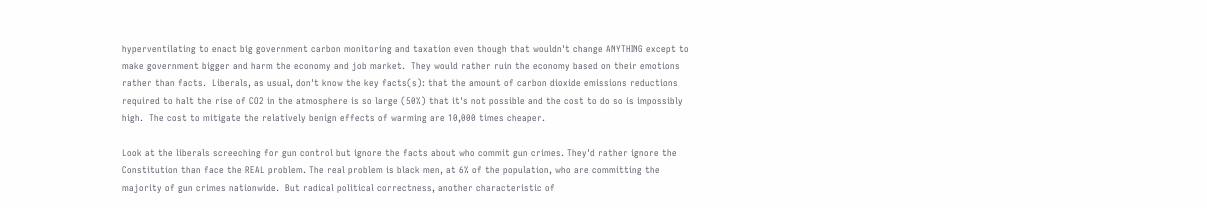hyperventilating to enact big government carbon monitoring and taxation even though that wouldn't change ANYTHING except to make government bigger and harm the economy and job market.  They would rather ruin the economy based on their emotions rather than facts.  Liberals, as usual, don't know the key facts(s): that the amount of carbon dioxide emissions reductions required to halt the rise of CO2 in the atmosphere is so large (50%) that it's not possible and the cost to do so is impossibly high.  The cost to mitigate the relatively benign effects of warming are 10,000 times cheaper.

Look at the liberals screeching for gun control but ignore the facts about who commit gun crimes. They'd rather ignore the Constitution than face the REAL problem. The real problem is black men, at 6% of the population, who are committing the majority of gun crimes nationwide.  But radical political correctness, another characteristic of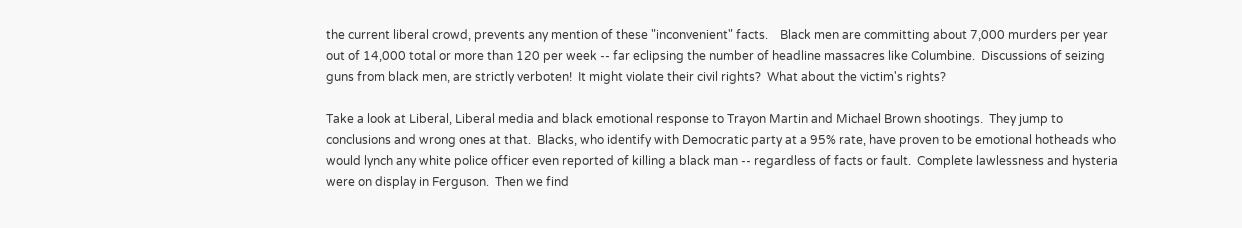the current liberal crowd, prevents any mention of these "inconvenient" facts.    Black men are committing about 7,000 murders per year out of 14,000 total or more than 120 per week -- far eclipsing the number of headline massacres like Columbine.  Discussions of seizing guns from black men, are strictly verboten!  It might violate their civil rights?  What about the victim's rights?

Take a look at Liberal, Liberal media and black emotional response to Trayon Martin and Michael Brown shootings.  They jump to conclusions and wrong ones at that.  Blacks, who identify with Democratic party at a 95% rate, have proven to be emotional hotheads who would lynch any white police officer even reported of killing a black man -- regardless of facts or fault.  Complete lawlessness and hysteria were on display in Ferguson.  Then we find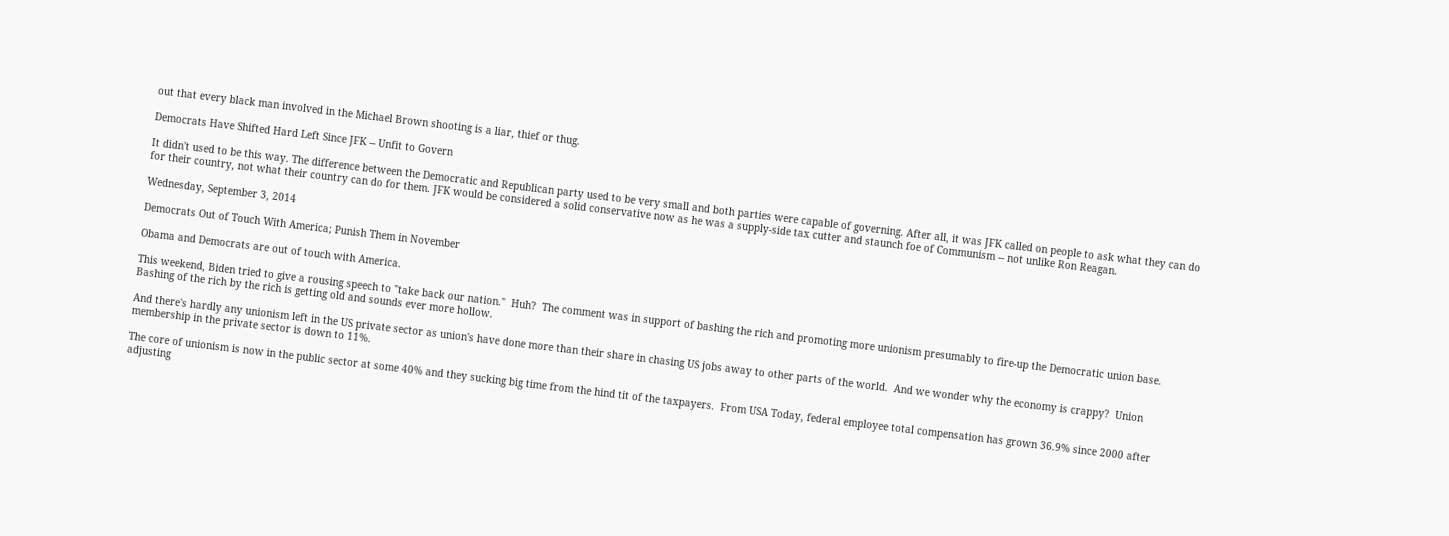out that every black man involved in the Michael Brown shooting is a liar, thief or thug.

Democrats Have Shifted Hard Left Since JFK -- Unfit to Govern

It didn't used to be this way. The difference between the Democratic and Republican party used to be very small and both parties were capable of governing. After all, it was JFK called on people to ask what they can do for their country, not what their country can do for them. JFK would be considered a solid conservative now as he was a supply-side tax cutter and staunch foe of Communism -- not unlike Ron Reagan.

Wednesday, September 3, 2014

Democrats Out of Touch With America; Punish Them in November

Obama and Democrats are out of touch with America.

This weekend, Biden tried to give a rousing speech to "take back our nation."  Huh?  The comment was in support of bashing the rich and promoting more unionism presumably to fire-up the Democratic union base.  Bashing of the rich by the rich is getting old and sounds ever more hollow.

And there's hardly any unionism left in the US private sector as union's have done more than their share in chasing US jobs away to other parts of the world.  And we wonder why the economy is crappy?  Union membership in the private sector is down to 11%.

The core of unionism is now in the public sector at some 40% and they sucking big time from the hind tit of the taxpayers.  From USA Today, federal employee total compensation has grown 36.9% since 2000 after adjusting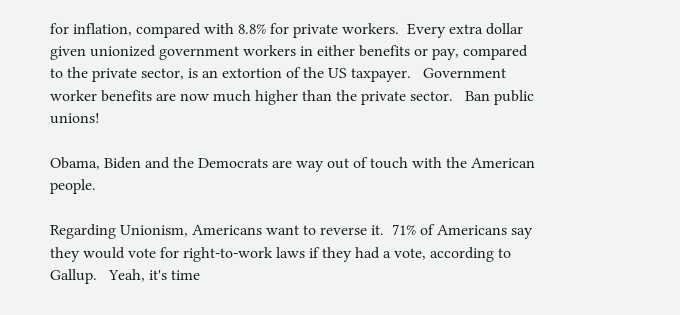for inflation, compared with 8.8% for private workers.  Every extra dollar given unionized government workers in either benefits or pay, compared to the private sector, is an extortion of the US taxpayer.   Government worker benefits are now much higher than the private sector.   Ban public unions!

Obama, Biden and the Democrats are way out of touch with the American people.

Regarding Unionism, Americans want to reverse it.  71% of Americans say they would vote for right-to-work laws if they had a vote, according to Gallup.   Yeah, it's time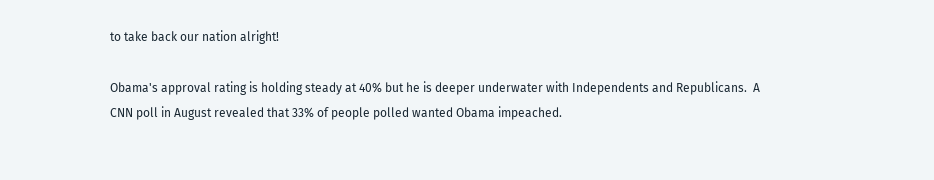to take back our nation alright!

Obama's approval rating is holding steady at 40% but he is deeper underwater with Independents and Republicans.  A CNN poll in August revealed that 33% of people polled wanted Obama impeached.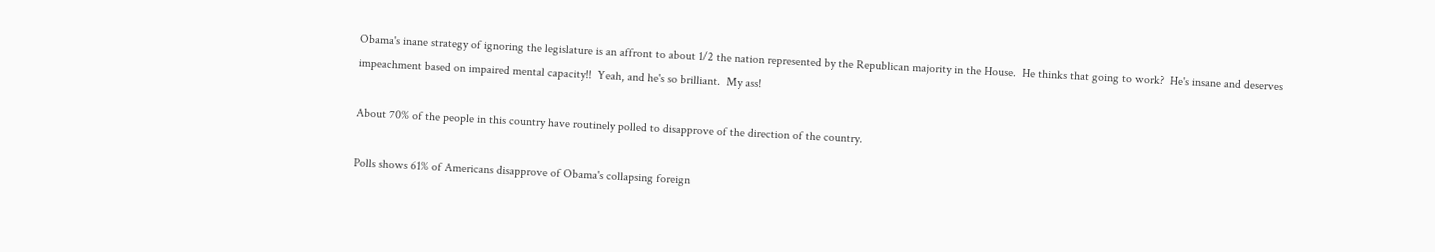Obama's inane strategy of ignoring the legislature is an affront to about 1/2 the nation represented by the Republican majority in the House.  He thinks that going to work?  He's insane and deserves impeachment based on impaired mental capacity!!  Yeah, and he's so brilliant.  My ass!

About 70% of the people in this country have routinely polled to disapprove of the direction of the country.

Polls shows 61% of Americans disapprove of Obama's collapsing foreign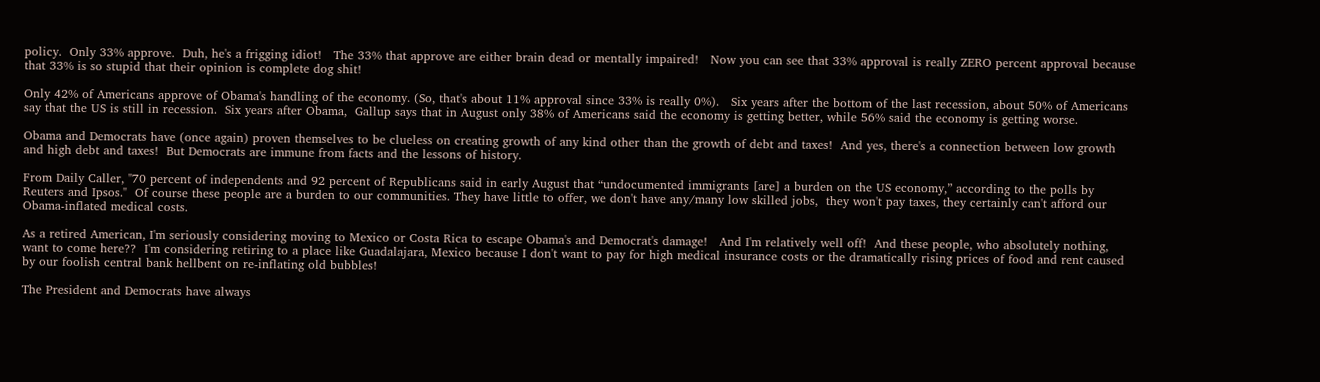policy.  Only 33% approve.  Duh, he's a frigging idiot!   The 33% that approve are either brain dead or mentally impaired!   Now you can see that 33% approval is really ZERO percent approval because that 33% is so stupid that their opinion is complete dog shit!

Only 42% of Americans approve of Obama's handling of the economy. (So, that's about 11% approval since 33% is really 0%).   Six years after the bottom of the last recession, about 50% of Americans say that the US is still in recession.  Six years after Obama,  Gallup says that in August only 38% of Americans said the economy is getting better, while 56% said the economy is getting worse.

Obama and Democrats have (once again) proven themselves to be clueless on creating growth of any kind other than the growth of debt and taxes!  And yes, there's a connection between low growth and high debt and taxes!  But Democrats are immune from facts and the lessons of history.

From Daily Caller, "70 percent of independents and 92 percent of Republicans said in early August that “undocumented immigrants [are] a burden on the US economy,” according to the polls by Reuters and Ipsos."  Of course these people are a burden to our communities. They have little to offer, we don't have any/many low skilled jobs,  they won't pay taxes, they certainly can't afford our Obama-inflated medical costs.

As a retired American, I'm seriously considering moving to Mexico or Costa Rica to escape Obama's and Democrat's damage!   And I'm relatively well off!  And these people, who absolutely nothing, want to come here??  I'm considering retiring to a place like Guadalajara, Mexico because I don't want to pay for high medical insurance costs or the dramatically rising prices of food and rent caused by our foolish central bank hellbent on re-inflating old bubbles!

The President and Democrats have always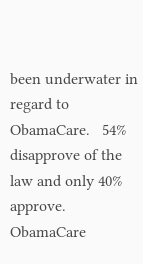been underwater in regard to ObamaCare.   54% disapprove of the law and only 40% approve.  ObamaCare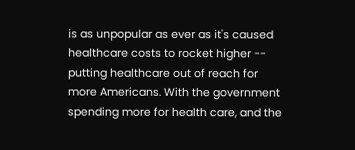is as unpopular as ever as it's caused healthcare costs to rocket higher -- putting healthcare out of reach for more Americans. With the government spending more for health care, and the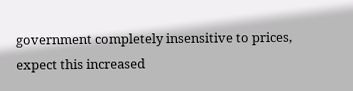government completely insensitive to prices, expect this increased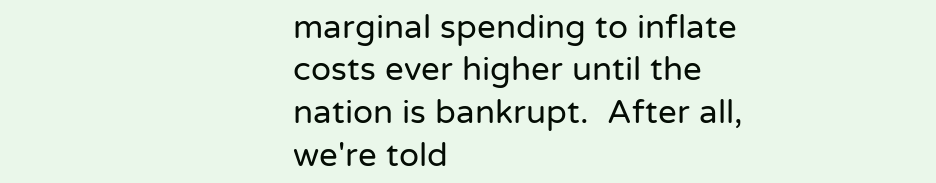marginal spending to inflate costs ever higher until the nation is bankrupt.  After all, we're told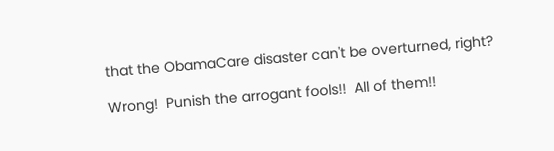that the ObamaCare disaster can't be overturned, right?

Wrong!  Punish the arrogant fools!!  All of them!!